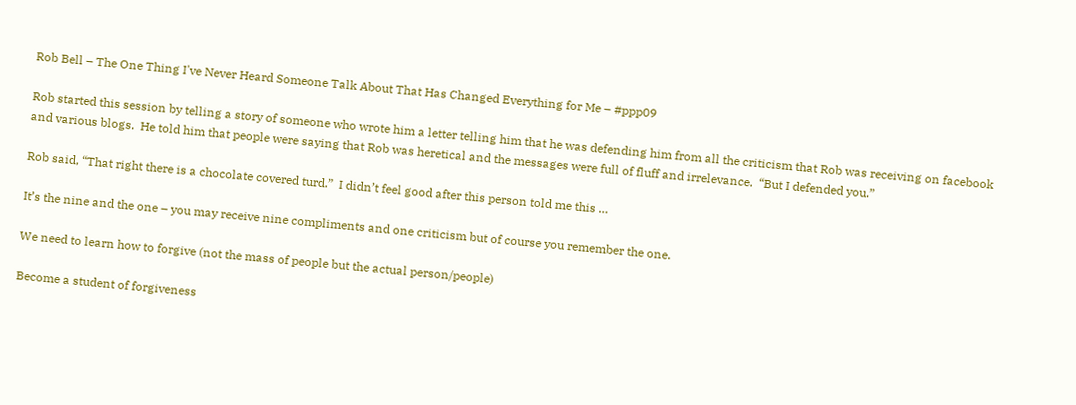Rob Bell – The One Thing I've Never Heard Someone Talk About That Has Changed Everything for Me – #ppp09

Rob started this session by telling a story of someone who wrote him a letter telling him that he was defending him from all the criticism that Rob was receiving on facebook and various blogs.  He told him that people were saying that Rob was heretical and the messages were full of fluff and irrelevance.  “But I defended you.”

Rob said, “That right there is a chocolate covered turd.”  I didn’t feel good after this person told me this …

It’s the nine and the one – you may receive nine compliments and one criticism but of course you remember the one.

We need to learn how to forgive (not the mass of people but the actual person/people)

Become a student of forgiveness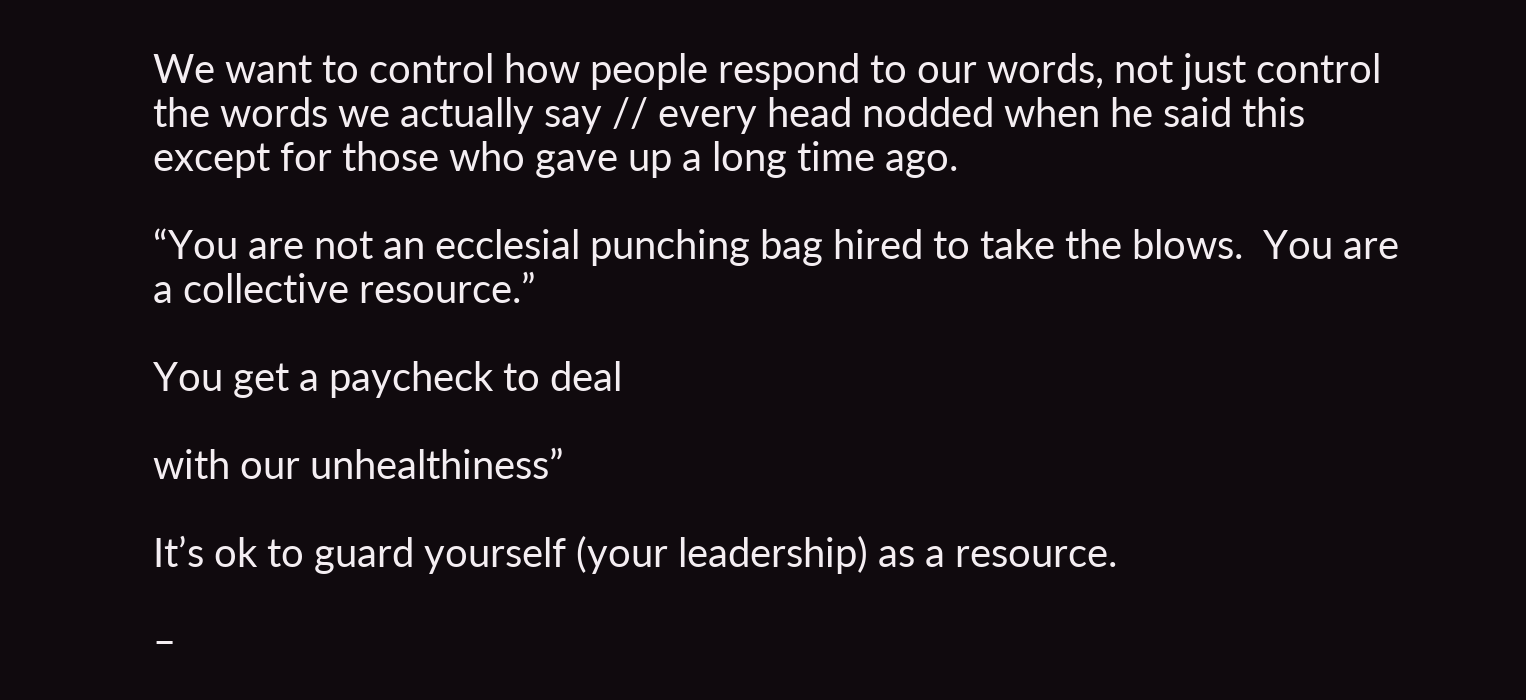We want to control how people respond to our words, not just control the words we actually say // every head nodded when he said this except for those who gave up a long time ago.

“You are not an ecclesial punching bag hired to take the blows.  You are a collective resource.”

You get a paycheck to deal

with our unhealthiness”

It’s ok to guard yourself (your leadership) as a resource.

–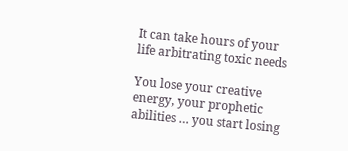It can take hours of your life arbitrating toxic needs

You lose your creative energy, your prophetic abilities … you start losing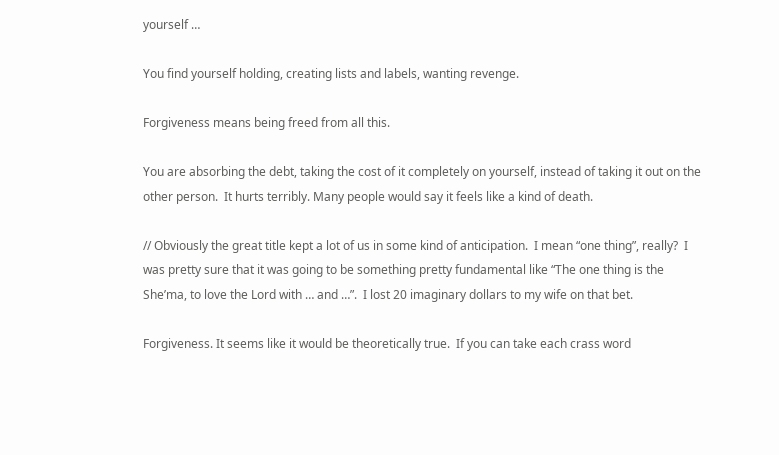yourself …

You find yourself holding, creating lists and labels, wanting revenge.

Forgiveness means being freed from all this.

You are absorbing the debt, taking the cost of it completely on yourself, instead of taking it out on the other person.  It hurts terribly. Many people would say it feels like a kind of death.

// Obviously the great title kept a lot of us in some kind of anticipation.  I mean “one thing”, really?  I was pretty sure that it was going to be something pretty fundamental like “The one thing is the She’ma, to love the Lord with … and …”.  I lost 20 imaginary dollars to my wife on that bet.

Forgiveness. It seems like it would be theoretically true.  If you can take each crass word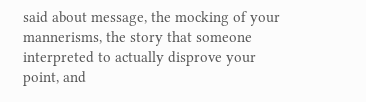said about message, the mocking of your mannerisms, the story that someone interpreted to actually disprove your point, and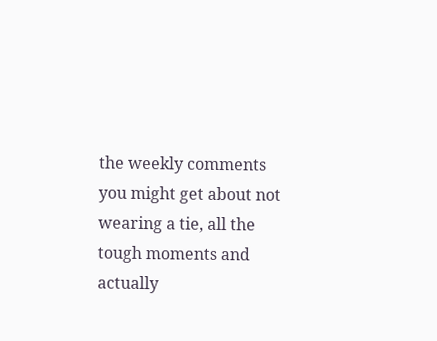the weekly comments you might get about not wearing a tie, all the tough moments and actually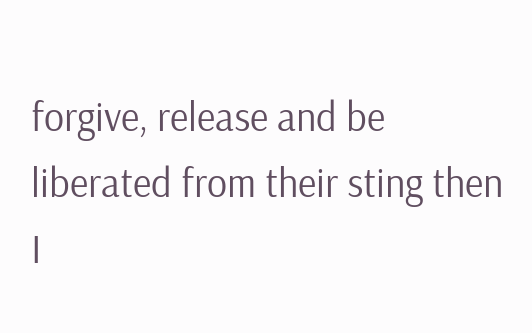forgive, release and be liberated from their sting then I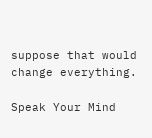suppose that would change everything.

Speak Your Mind